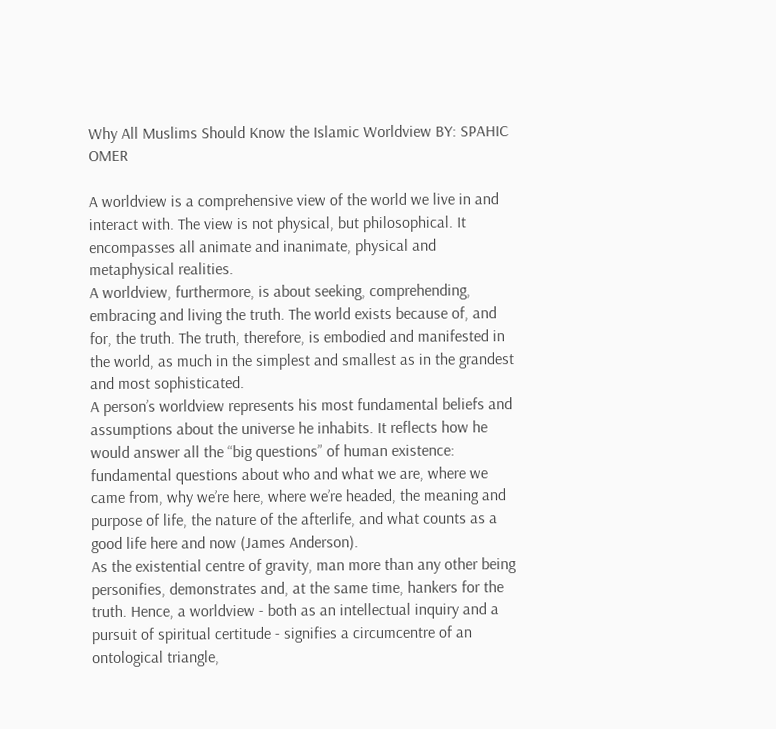Why All Muslims Should Know the Islamic Worldview BY: SPAHIC OMER

A worldview is a comprehensive view of the world we live in and interact with. The view is not physical, but philosophical. It encompasses all animate and inanimate, physical and metaphysical realities.
A worldview, furthermore, is about seeking, comprehending, embracing and living the truth. The world exists because of, and for, the truth. The truth, therefore, is embodied and manifested in the world, as much in the simplest and smallest as in the grandest and most sophisticated.
A person’s worldview represents his most fundamental beliefs and assumptions about the universe he inhabits. It reflects how he would answer all the “big questions” of human existence: fundamental questions about who and what we are, where we came from, why we’re here, where we’re headed, the meaning and purpose of life, the nature of the afterlife, and what counts as a good life here and now (James Anderson).
As the existential centre of gravity, man more than any other being personifies, demonstrates and, at the same time, hankers for the truth. Hence, a worldview - both as an intellectual inquiry and a pursuit of spiritual certitude - signifies a circumcentre of an ontological triangle,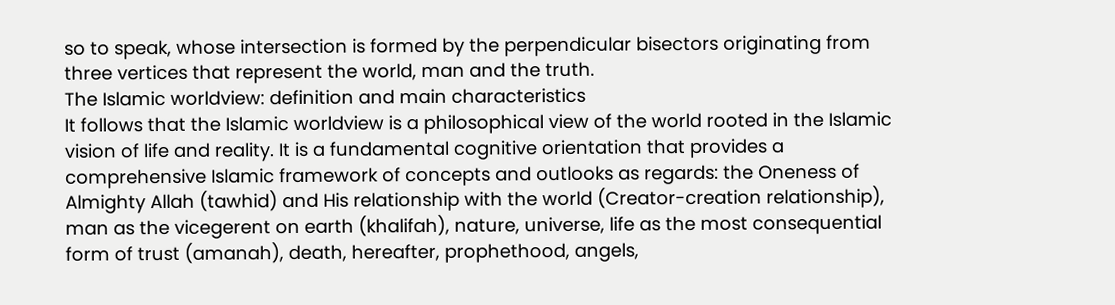so to speak, whose intersection is formed by the perpendicular bisectors originating from three vertices that represent the world, man and the truth.
The Islamic worldview: definition and main characteristics
It follows that the Islamic worldview is a philosophical view of the world rooted in the Islamic vision of life and reality. It is a fundamental cognitive orientation that provides a comprehensive Islamic framework of concepts and outlooks as regards: the Oneness of Almighty Allah (tawhid) and His relationship with the world (Creator-creation relationship), man as the vicegerent on earth (khalifah), nature, universe, life as the most consequential form of trust (amanah), death, hereafter, prophethood, angels,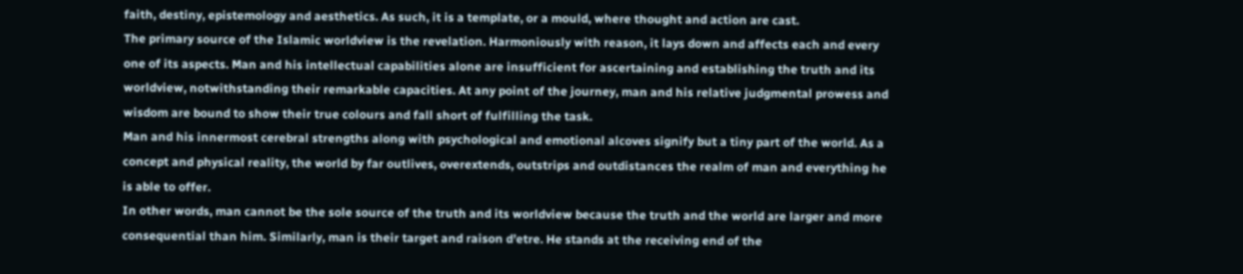faith, destiny, epistemology and aesthetics. As such, it is a template, or a mould, where thought and action are cast.
The primary source of the Islamic worldview is the revelation. Harmoniously with reason, it lays down and affects each and every one of its aspects. Man and his intellectual capabilities alone are insufficient for ascertaining and establishing the truth and its worldview, notwithstanding their remarkable capacities. At any point of the journey, man and his relative judgmental prowess and wisdom are bound to show their true colours and fall short of fulfilling the task.
Man and his innermost cerebral strengths along with psychological and emotional alcoves signify but a tiny part of the world. As a concept and physical reality, the world by far outlives, overextends, outstrips and outdistances the realm of man and everything he is able to offer.
In other words, man cannot be the sole source of the truth and its worldview because the truth and the world are larger and more consequential than him. Similarly, man is their target and raison d’etre. He stands at the receiving end of the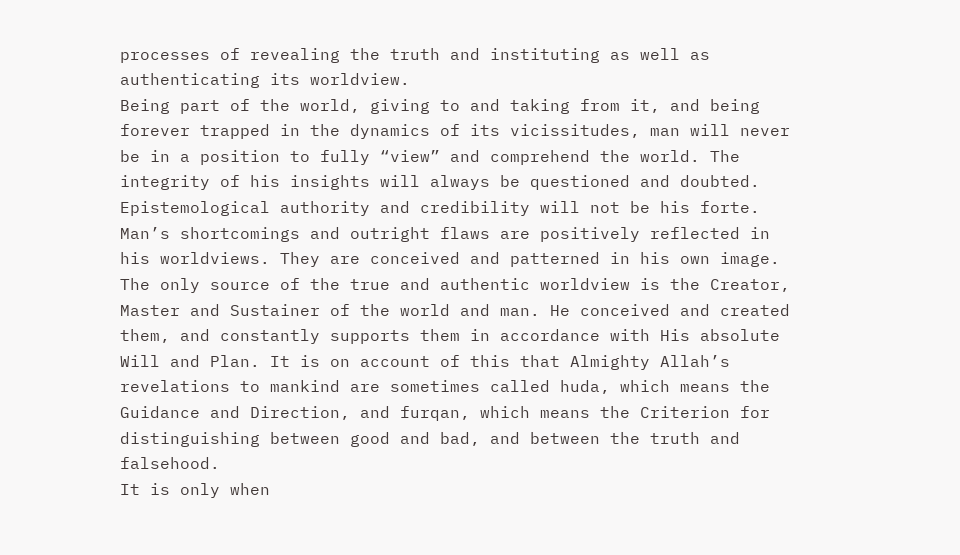processes of revealing the truth and instituting as well as authenticating its worldview.
Being part of the world, giving to and taking from it, and being forever trapped in the dynamics of its vicissitudes, man will never be in a position to fully “view” and comprehend the world. The integrity of his insights will always be questioned and doubted. Epistemological authority and credibility will not be his forte. Man’s shortcomings and outright flaws are positively reflected in his worldviews. They are conceived and patterned in his own image.
The only source of the true and authentic worldview is the Creator, Master and Sustainer of the world and man. He conceived and created them, and constantly supports them in accordance with His absolute Will and Plan. It is on account of this that Almighty Allah’s revelations to mankind are sometimes called huda, which means the Guidance and Direction, and furqan, which means the Criterion for distinguishing between good and bad, and between the truth and falsehood.
It is only when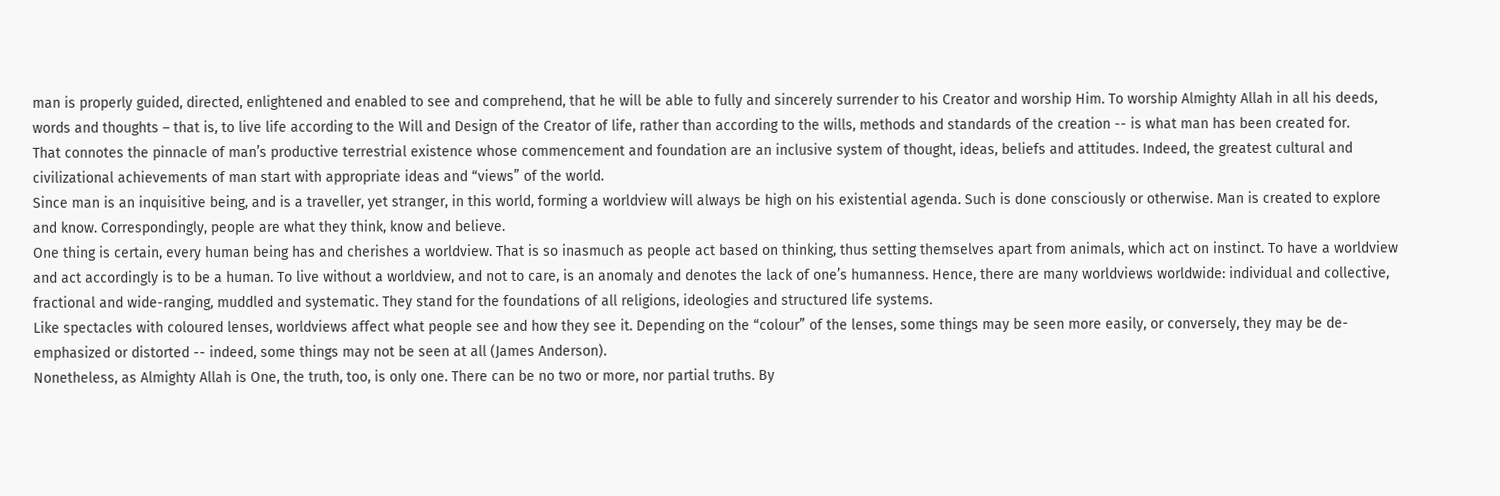man is properly guided, directed, enlightened and enabled to see and comprehend, that he will be able to fully and sincerely surrender to his Creator and worship Him. To worship Almighty Allah in all his deeds, words and thoughts – that is, to live life according to the Will and Design of the Creator of life, rather than according to the wills, methods and standards of the creation -- is what man has been created for.
That connotes the pinnacle of man’s productive terrestrial existence whose commencement and foundation are an inclusive system of thought, ideas, beliefs and attitudes. Indeed, the greatest cultural and civilizational achievements of man start with appropriate ideas and “views” of the world.
Since man is an inquisitive being, and is a traveller, yet stranger, in this world, forming a worldview will always be high on his existential agenda. Such is done consciously or otherwise. Man is created to explore and know. Correspondingly, people are what they think, know and believe.
One thing is certain, every human being has and cherishes a worldview. That is so inasmuch as people act based on thinking, thus setting themselves apart from animals, which act on instinct. To have a worldview and act accordingly is to be a human. To live without a worldview, and not to care, is an anomaly and denotes the lack of one’s humanness. Hence, there are many worldviews worldwide: individual and collective, fractional and wide-ranging, muddled and systematic. They stand for the foundations of all religions, ideologies and structured life systems.
Like spectacles with coloured lenses, worldviews affect what people see and how they see it. Depending on the “colour” of the lenses, some things may be seen more easily, or conversely, they may be de-emphasized or distorted -- indeed, some things may not be seen at all (James Anderson).
Nonetheless, as Almighty Allah is One, the truth, too, is only one. There can be no two or more, nor partial truths. By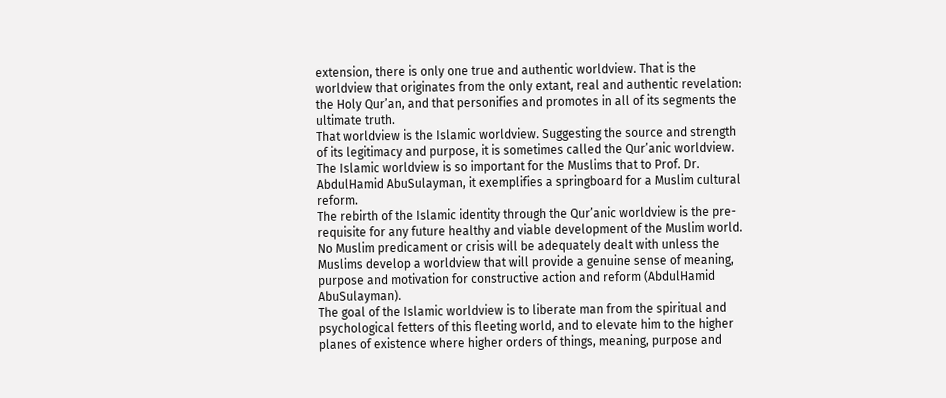extension, there is only one true and authentic worldview. That is the worldview that originates from the only extant, real and authentic revelation: the Holy Qur’an, and that personifies and promotes in all of its segments the ultimate truth.
That worldview is the Islamic worldview. Suggesting the source and strength of its legitimacy and purpose, it is sometimes called the Qur’anic worldview. The Islamic worldview is so important for the Muslims that to Prof. Dr. AbdulHamid AbuSulayman, it exemplifies a springboard for a Muslim cultural reform.
The rebirth of the Islamic identity through the Qur’anic worldview is the pre-requisite for any future healthy and viable development of the Muslim world. No Muslim predicament or crisis will be adequately dealt with unless the Muslims develop a worldview that will provide a genuine sense of meaning, purpose and motivation for constructive action and reform (AbdulHamid AbuSulayman).
The goal of the Islamic worldview is to liberate man from the spiritual and psychological fetters of this fleeting world, and to elevate him to the higher planes of existence where higher orders of things, meaning, purpose and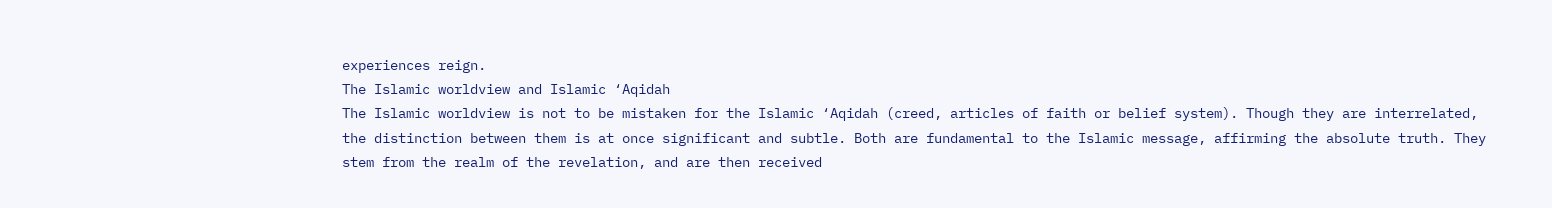experiences reign.
The Islamic worldview and Islamic ‘Aqidah
The Islamic worldview is not to be mistaken for the Islamic ‘Aqidah (creed, articles of faith or belief system). Though they are interrelated, the distinction between them is at once significant and subtle. Both are fundamental to the Islamic message, affirming the absolute truth. They stem from the realm of the revelation, and are then received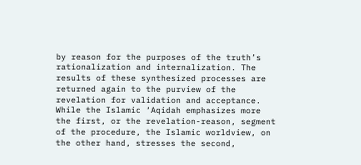by reason for the purposes of the truth’s rationalization and internalization. The results of these synthesized processes are returned again to the purview of the revelation for validation and acceptance.
While the Islamic ‘Aqidah emphasizes more the first, or the revelation-reason, segment of the procedure, the Islamic worldview, on the other hand, stresses the second,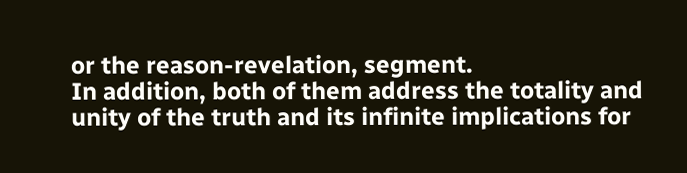or the reason-revelation, segment.
In addition, both of them address the totality and unity of the truth and its infinite implications for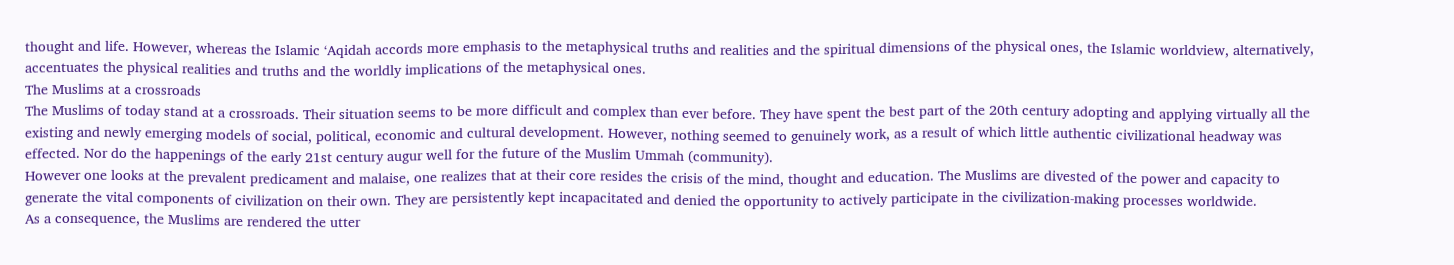thought and life. However, whereas the Islamic ‘Aqidah accords more emphasis to the metaphysical truths and realities and the spiritual dimensions of the physical ones, the Islamic worldview, alternatively, accentuates the physical realities and truths and the worldly implications of the metaphysical ones.
The Muslims at a crossroads
The Muslims of today stand at a crossroads. Their situation seems to be more difficult and complex than ever before. They have spent the best part of the 20th century adopting and applying virtually all the existing and newly emerging models of social, political, economic and cultural development. However, nothing seemed to genuinely work, as a result of which little authentic civilizational headway was effected. Nor do the happenings of the early 21st century augur well for the future of the Muslim Ummah (community).
However one looks at the prevalent predicament and malaise, one realizes that at their core resides the crisis of the mind, thought and education. The Muslims are divested of the power and capacity to generate the vital components of civilization on their own. They are persistently kept incapacitated and denied the opportunity to actively participate in the civilization-making processes worldwide.
As a consequence, the Muslims are rendered the utter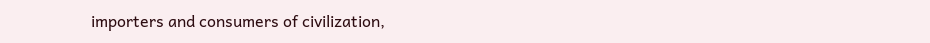importers and consumers of civilization,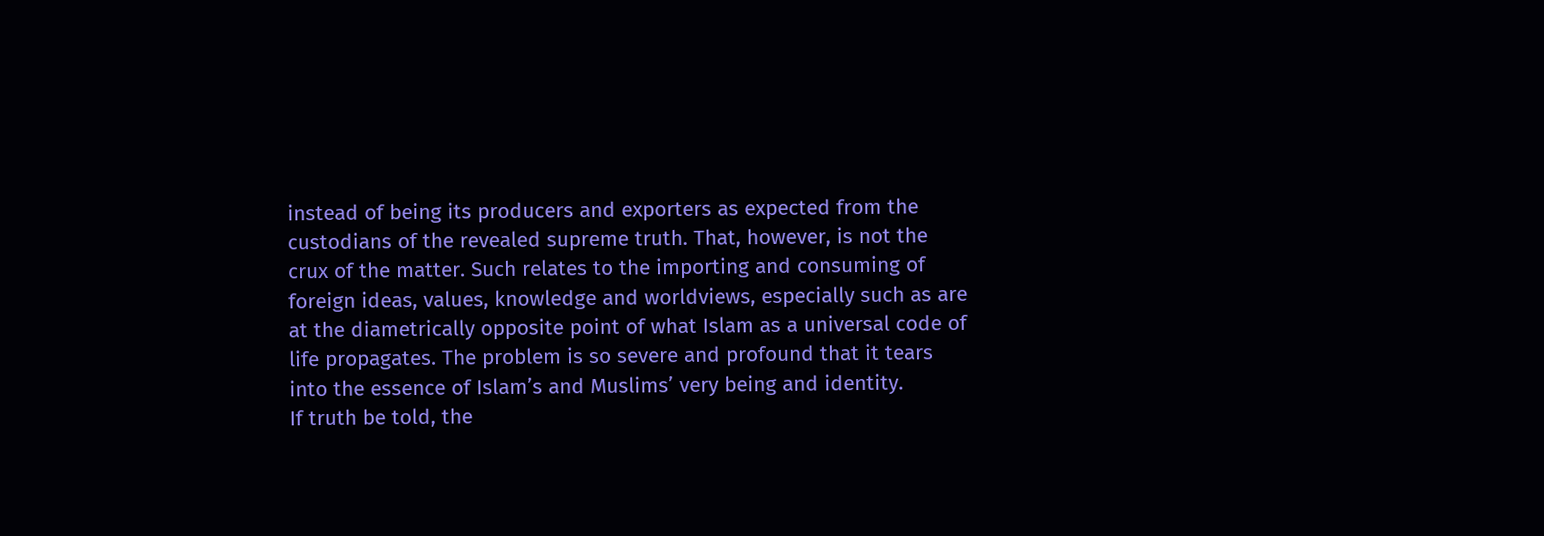instead of being its producers and exporters as expected from the custodians of the revealed supreme truth. That, however, is not the crux of the matter. Such relates to the importing and consuming of foreign ideas, values, knowledge and worldviews, especially such as are at the diametrically opposite point of what Islam as a universal code of life propagates. The problem is so severe and profound that it tears into the essence of Islam’s and Muslims’ very being and identity.
If truth be told, the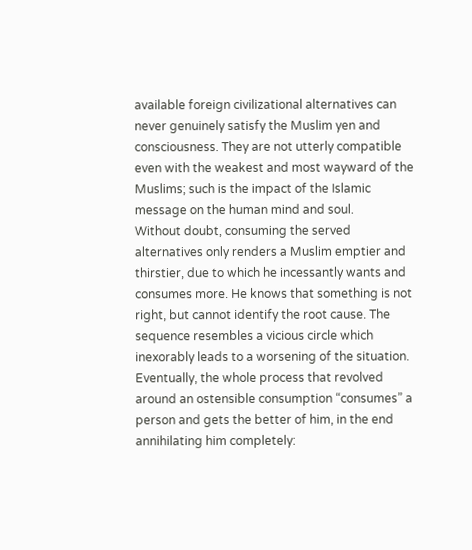available foreign civilizational alternatives can never genuinely satisfy the Muslim yen and consciousness. They are not utterly compatible even with the weakest and most wayward of the Muslims; such is the impact of the Islamic message on the human mind and soul.
Without doubt, consuming the served alternatives only renders a Muslim emptier and thirstier, due to which he incessantly wants and consumes more. He knows that something is not right, but cannot identify the root cause. The sequence resembles a vicious circle which inexorably leads to a worsening of the situation. Eventually, the whole process that revolved around an ostensible consumption “consumes” a person and gets the better of him, in the end annihilating him completely: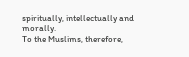spiritually, intellectually and morally.
To the Muslims, therefore,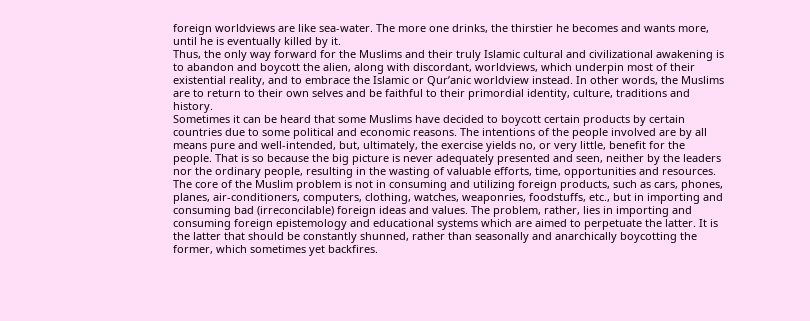foreign worldviews are like sea-water. The more one drinks, the thirstier he becomes and wants more, until he is eventually killed by it.
Thus, the only way forward for the Muslims and their truly Islamic cultural and civilizational awakening is to abandon and boycott the alien, along with discordant, worldviews, which underpin most of their existential reality, and to embrace the Islamic or Qur’anic worldview instead. In other words, the Muslims are to return to their own selves and be faithful to their primordial identity, culture, traditions and history.
Sometimes it can be heard that some Muslims have decided to boycott certain products by certain countries due to some political and economic reasons. The intentions of the people involved are by all means pure and well-intended, but, ultimately, the exercise yields no, or very little, benefit for the people. That is so because the big picture is never adequately presented and seen, neither by the leaders nor the ordinary people, resulting in the wasting of valuable efforts, time, opportunities and resources.
The core of the Muslim problem is not in consuming and utilizing foreign products, such as cars, phones, planes, air-conditioners, computers, clothing, watches, weaponries, foodstuffs, etc., but in importing and consuming bad (irreconcilable) foreign ideas and values. The problem, rather, lies in importing and consuming foreign epistemology and educational systems which are aimed to perpetuate the latter. It is the latter that should be constantly shunned, rather than seasonally and anarchically boycotting the former, which sometimes yet backfires.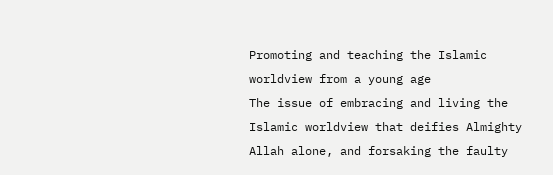Promoting and teaching the Islamic worldview from a young age
The issue of embracing and living the Islamic worldview that deifies Almighty Allah alone, and forsaking the faulty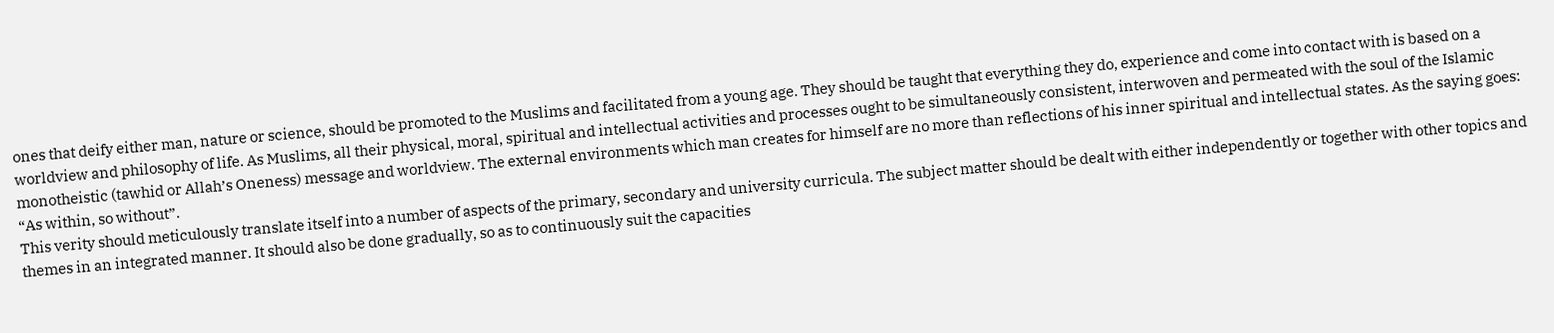ones that deify either man, nature or science, should be promoted to the Muslims and facilitated from a young age. They should be taught that everything they do, experience and come into contact with is based on a worldview and philosophy of life. As Muslims, all their physical, moral, spiritual and intellectual activities and processes ought to be simultaneously consistent, interwoven and permeated with the soul of the Islamic monotheistic (tawhid or Allah’s Oneness) message and worldview. The external environments which man creates for himself are no more than reflections of his inner spiritual and intellectual states. As the saying goes: “As within, so without”.
This verity should meticulously translate itself into a number of aspects of the primary, secondary and university curricula. The subject matter should be dealt with either independently or together with other topics and themes in an integrated manner. It should also be done gradually, so as to continuously suit the capacities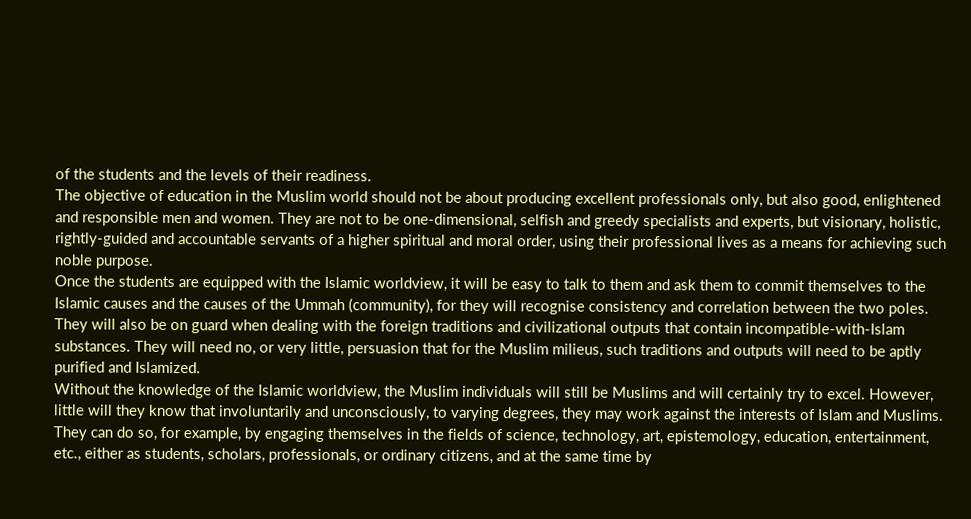of the students and the levels of their readiness.
The objective of education in the Muslim world should not be about producing excellent professionals only, but also good, enlightened and responsible men and women. They are not to be one-dimensional, selfish and greedy specialists and experts, but visionary, holistic, rightly-guided and accountable servants of a higher spiritual and moral order, using their professional lives as a means for achieving such noble purpose.
Once the students are equipped with the Islamic worldview, it will be easy to talk to them and ask them to commit themselves to the Islamic causes and the causes of the Ummah (community), for they will recognise consistency and correlation between the two poles. They will also be on guard when dealing with the foreign traditions and civilizational outputs that contain incompatible-with-Islam substances. They will need no, or very little, persuasion that for the Muslim milieus, such traditions and outputs will need to be aptly purified and Islamized.
Without the knowledge of the Islamic worldview, the Muslim individuals will still be Muslims and will certainly try to excel. However, little will they know that involuntarily and unconsciously, to varying degrees, they may work against the interests of Islam and Muslims. They can do so, for example, by engaging themselves in the fields of science, technology, art, epistemology, education, entertainment, etc., either as students, scholars, professionals, or ordinary citizens, and at the same time by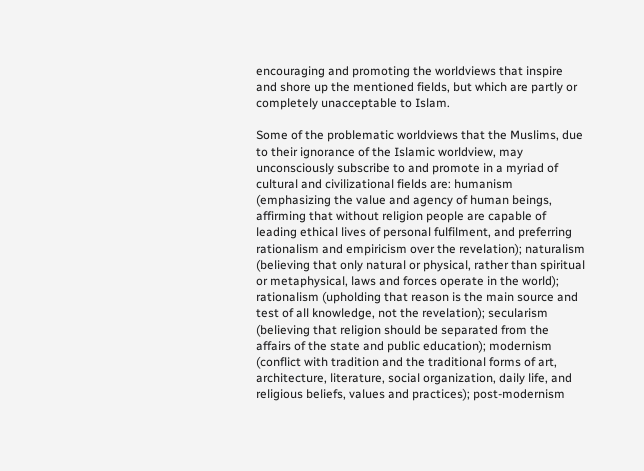encouraging and promoting the worldviews that inspire and shore up the mentioned fields, but which are partly or completely unacceptable to Islam.

Some of the problematic worldviews that the Muslims, due to their ignorance of the Islamic worldview, may unconsciously subscribe to and promote in a myriad of cultural and civilizational fields are: humanism (emphasizing the value and agency of human beings, affirming that without religion people are capable of leading ethical lives of personal fulfilment, and preferring rationalism and empiricism over the revelation); naturalism (believing that only natural or physical, rather than spiritual or metaphysical, laws and forces operate in the world); rationalism (upholding that reason is the main source and test of all knowledge, not the revelation); secularism (believing that religion should be separated from the affairs of the state and public education); modernism (conflict with tradition and the traditional forms of art, architecture, literature, social organization, daily life, and religious beliefs, values and practices); post-modernism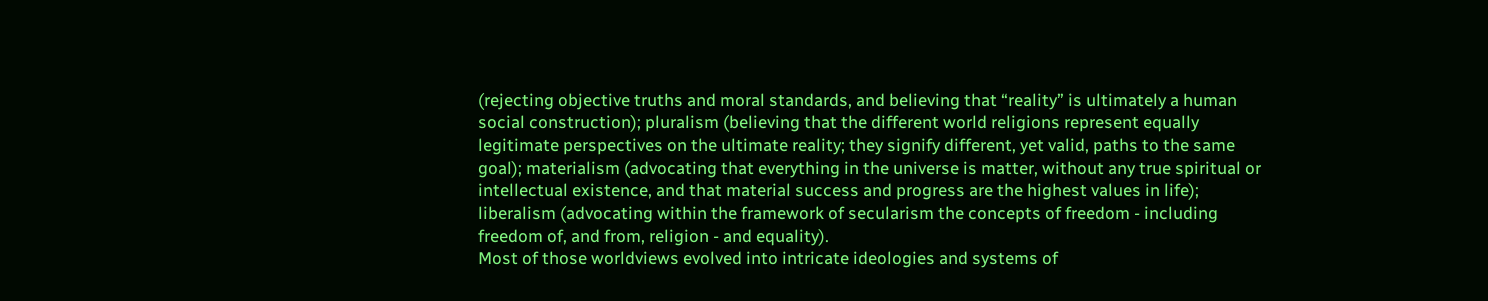(rejecting objective truths and moral standards, and believing that “reality” is ultimately a human social construction); pluralism (believing that the different world religions represent equally legitimate perspectives on the ultimate reality; they signify different, yet valid, paths to the same goal); materialism (advocating that everything in the universe is matter, without any true spiritual or intellectual existence, and that material success and progress are the highest values in life); liberalism (advocating within the framework of secularism the concepts of freedom - including freedom of, and from, religion - and equality).
Most of those worldviews evolved into intricate ideologies and systems of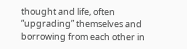thought and life, often “upgrading” themselves and borrowing from each other in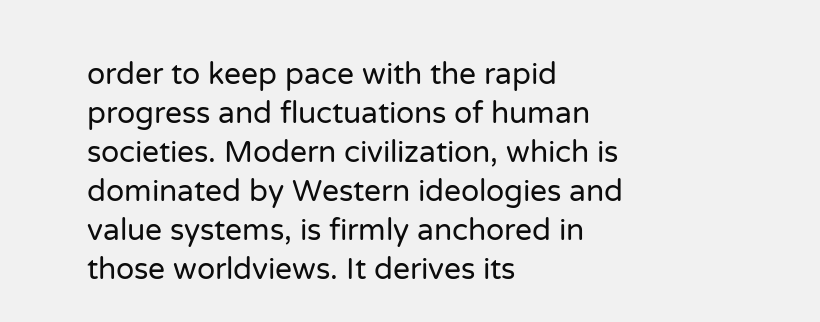order to keep pace with the rapid progress and fluctuations of human societies. Modern civilization, which is dominated by Western ideologies and value systems, is firmly anchored in those worldviews. It derives its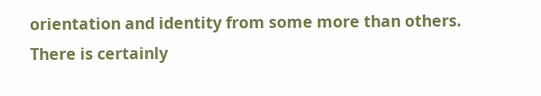orientation and identity from some more than others.
There is certainly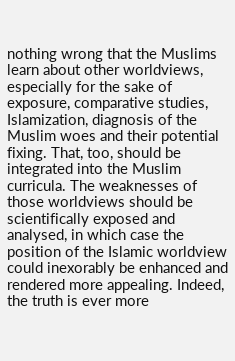nothing wrong that the Muslims learn about other worldviews, especially for the sake of exposure, comparative studies, Islamization, diagnosis of the Muslim woes and their potential fixing. That, too, should be integrated into the Muslim curricula. The weaknesses of those worldviews should be scientifically exposed and analysed, in which case the position of the Islamic worldview could inexorably be enhanced and rendered more appealing. Indeed, the truth is ever more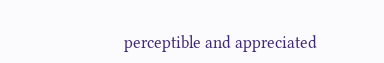perceptible and appreciated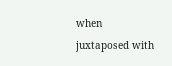when juxtaposed with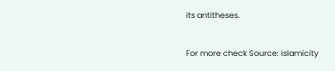its antitheses.

For more check Source: Islamicity